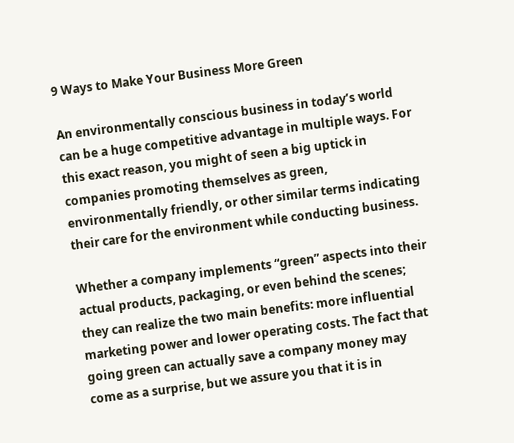9 Ways to Make Your Business More Green

An environmentally conscious business in today’s world can be a huge competitive advantage in multiple ways. For this exact reason, you might of seen a big uptick in companies promoting themselves as green, environmentally friendly, or other similar terms indicating their care for the environment while conducting business.

Whether a company implements “green” aspects into their actual products, packaging, or even behind the scenes; they can realize the two main benefits: more influential marketing power and lower operating costs. The fact that going green can actually save a company money may come as a surprise, but we assure you that it is in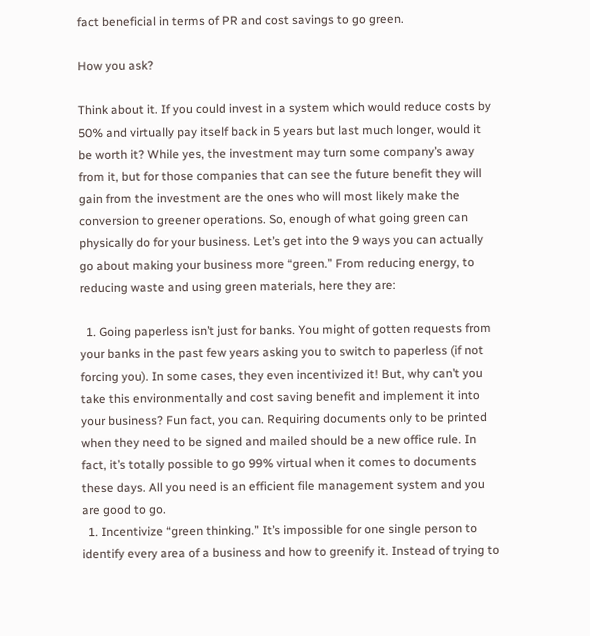fact beneficial in terms of PR and cost savings to go green.

How you ask?

Think about it. If you could invest in a system which would reduce costs by 50% and virtually pay itself back in 5 years but last much longer, would it be worth it? While yes, the investment may turn some company’s away from it, but for those companies that can see the future benefit they will gain from the investment are the ones who will most likely make the conversion to greener operations. So, enough of what going green can physically do for your business. Let’s get into the 9 ways you can actually go about making your business more “green.” From reducing energy, to reducing waste and using green materials, here they are:

  1. Going paperless isn’t just for banks. You might of gotten requests from your banks in the past few years asking you to switch to paperless (if not forcing you). In some cases, they even incentivized it! But, why can’t you take this environmentally and cost saving benefit and implement it into your business? Fun fact, you can. Requiring documents only to be printed when they need to be signed and mailed should be a new office rule. In fact, it’s totally possible to go 99% virtual when it comes to documents these days. All you need is an efficient file management system and you are good to go.
  1. Incentivize “green thinking.” It’s impossible for one single person to identify every area of a business and how to greenify it. Instead of trying to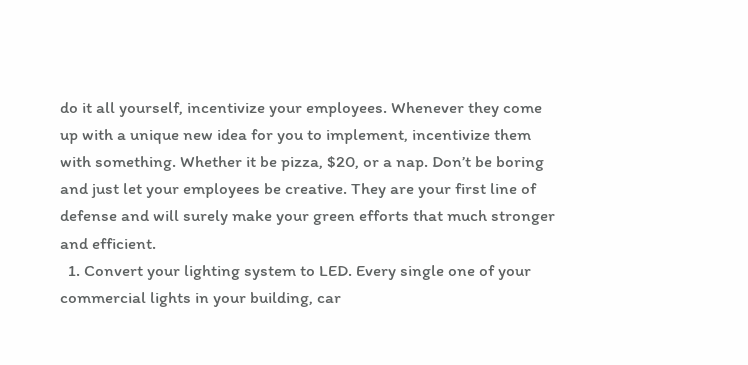do it all yourself, incentivize your employees. Whenever they come up with a unique new idea for you to implement, incentivize them with something. Whether it be pizza, $20, or a nap. Don’t be boring and just let your employees be creative. They are your first line of defense and will surely make your green efforts that much stronger and efficient.
  1. Convert your lighting system to LED. Every single one of your commercial lights in your building, car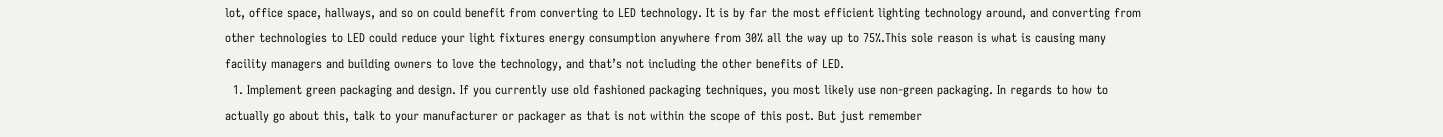lot, office space, hallways, and so on could benefit from converting to LED technology. It is by far the most efficient lighting technology around, and converting from other technologies to LED could reduce your light fixtures energy consumption anywhere from 30% all the way up to 75%.This sole reason is what is causing many facility managers and building owners to love the technology, and that’s not including the other benefits of LED.
  1. Implement green packaging and design. If you currently use old fashioned packaging techniques, you most likely use non-green packaging. In regards to how to actually go about this, talk to your manufacturer or packager as that is not within the scope of this post. But just remember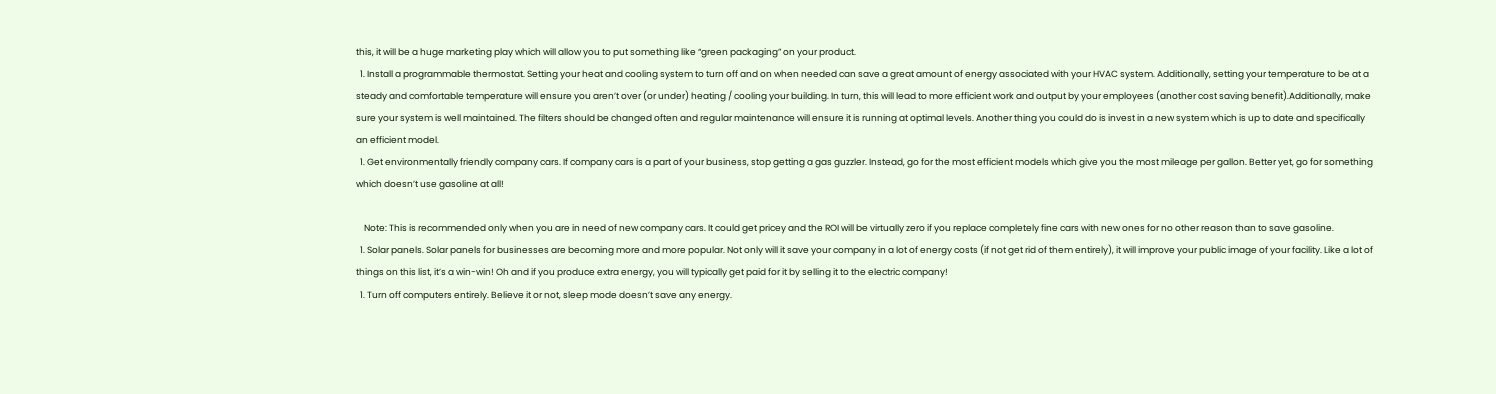this, it will be a huge marketing play which will allow you to put something like “green packaging” on your product.
  1. Install a programmable thermostat. Setting your heat and cooling system to turn off and on when needed can save a great amount of energy associated with your HVAC system. Additionally, setting your temperature to be at a steady and comfortable temperature will ensure you aren’t over (or under) heating / cooling your building. In turn, this will lead to more efficient work and output by your employees (another cost saving benefit).Additionally, make sure your system is well maintained. The filters should be changed often and regular maintenance will ensure it is running at optimal levels. Another thing you could do is invest in a new system which is up to date and specifically an efficient model.
  1. Get environmentally friendly company cars. If company cars is a part of your business, stop getting a gas guzzler. Instead, go for the most efficient models which give you the most mileage per gallon. Better yet, go for something which doesn’t use gasoline at all!

    Note: This is recommended only when you are in need of new company cars. It could get pricey and the ROI will be virtually zero if you replace completely fine cars with new ones for no other reason than to save gasoline.
  1. Solar panels. Solar panels for businesses are becoming more and more popular. Not only will it save your company in a lot of energy costs (if not get rid of them entirely), it will improve your public image of your facility. Like a lot of things on this list, it’s a win-win! Oh and if you produce extra energy, you will typically get paid for it by selling it to the electric company!
  1. Turn off computers entirely. Believe it or not, sleep mode doesn’t save any energy.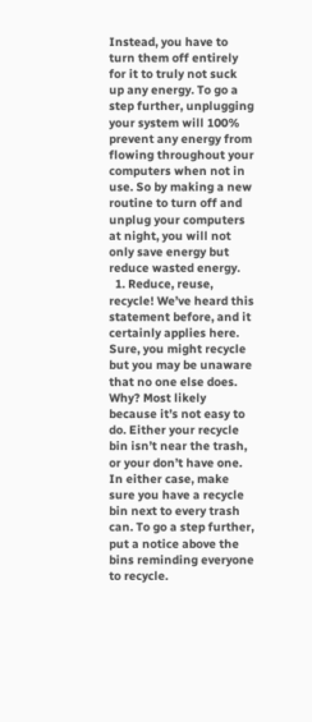Instead, you have to turn them off entirely for it to truly not suck up any energy. To go a step further, unplugging your system will 100% prevent any energy from flowing throughout your computers when not in use. So by making a new routine to turn off and unplug your computers at night, you will not only save energy but reduce wasted energy.
  1. Reduce, reuse, recycle! We’ve heard this statement before, and it certainly applies here. Sure, you might recycle but you may be unaware that no one else does. Why? Most likely because it’s not easy to do. Either your recycle bin isn’t near the trash, or your don’t have one. In either case, make sure you have a recycle bin next to every trash can. To go a step further, put a notice above the bins reminding everyone to recycle.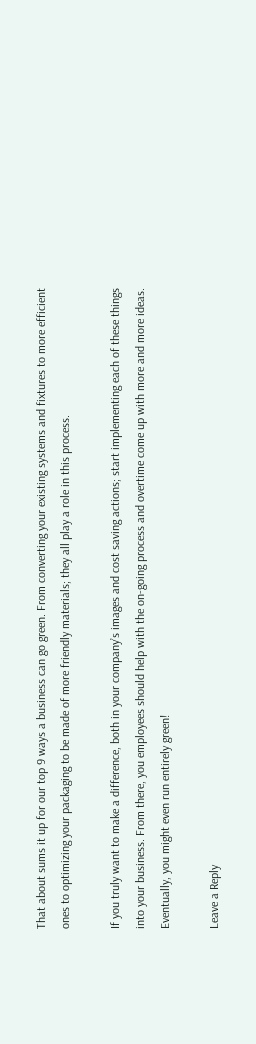That about sums it up for our top 9 ways a business can go green. From converting your existing systems and fixtures to more efficient ones to optimizing your packaging to be made of more friendly materials; they all play a role in this process.

If you truly want to make a difference, both in your company’s images and cost saving actions; start implementing each of these things into your business. From there, you employees should help with the on-going process and overtime come up with more and more ideas. Eventually, you might even run entirely green!

Leave a Reply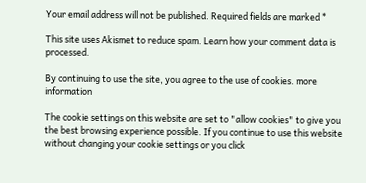Your email address will not be published. Required fields are marked *

This site uses Akismet to reduce spam. Learn how your comment data is processed.

By continuing to use the site, you agree to the use of cookies. more information

The cookie settings on this website are set to "allow cookies" to give you the best browsing experience possible. If you continue to use this website without changing your cookie settings or you click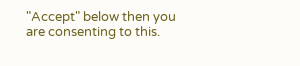"Accept" below then you are consenting to this.